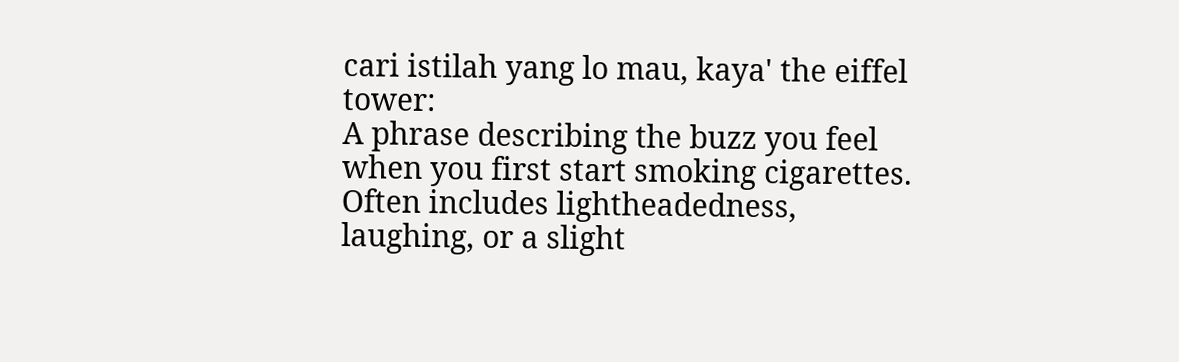cari istilah yang lo mau, kaya' the eiffel tower:
A phrase describing the buzz you feel when you first start smoking cigarettes. Often includes lightheadedness, laughing, or a slight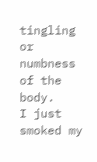tingling or numbness of the body.
I just smoked my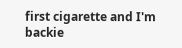first cigarette and I'm backie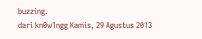buzzing.
dari kn0w1ngg Kamis, 29 Agustus 2013